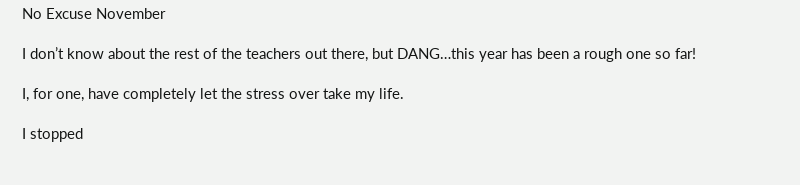No Excuse November

I don’t know about the rest of the teachers out there, but DANG…this year has been a rough one so far!

I, for one, have completely let the stress over take my life.

I stopped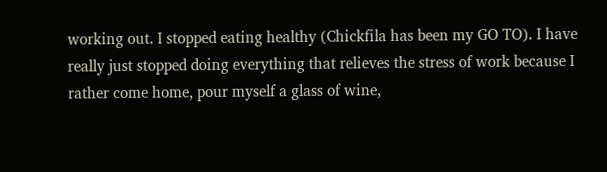working out. I stopped eating healthy (Chickfila has been my GO TO). I have really just stopped doing everything that relieves the stress of work because I rather come home, pour myself a glass of wine,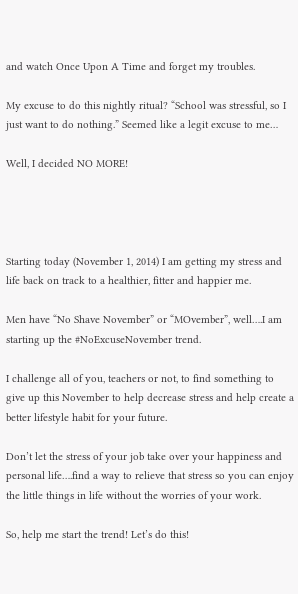and watch Once Upon A Time and forget my troubles.

My excuse to do this nightly ritual? “School was stressful, so I just want to do nothing.” Seemed like a legit excuse to me…

Well, I decided NO MORE!




Starting today (November 1, 2014) I am getting my stress and life back on track to a healthier, fitter and happier me.

Men have “No Shave November” or “MOvember”, well….I am starting up the #NoExcuseNovember trend.

I challenge all of you, teachers or not, to find something to give up this November to help decrease stress and help create a better lifestyle habit for your future.

Don’t let the stress of your job take over your happiness and personal life….find a way to relieve that stress so you can enjoy the little things in life without the worries of your work.

So, help me start the trend! Let’s do this!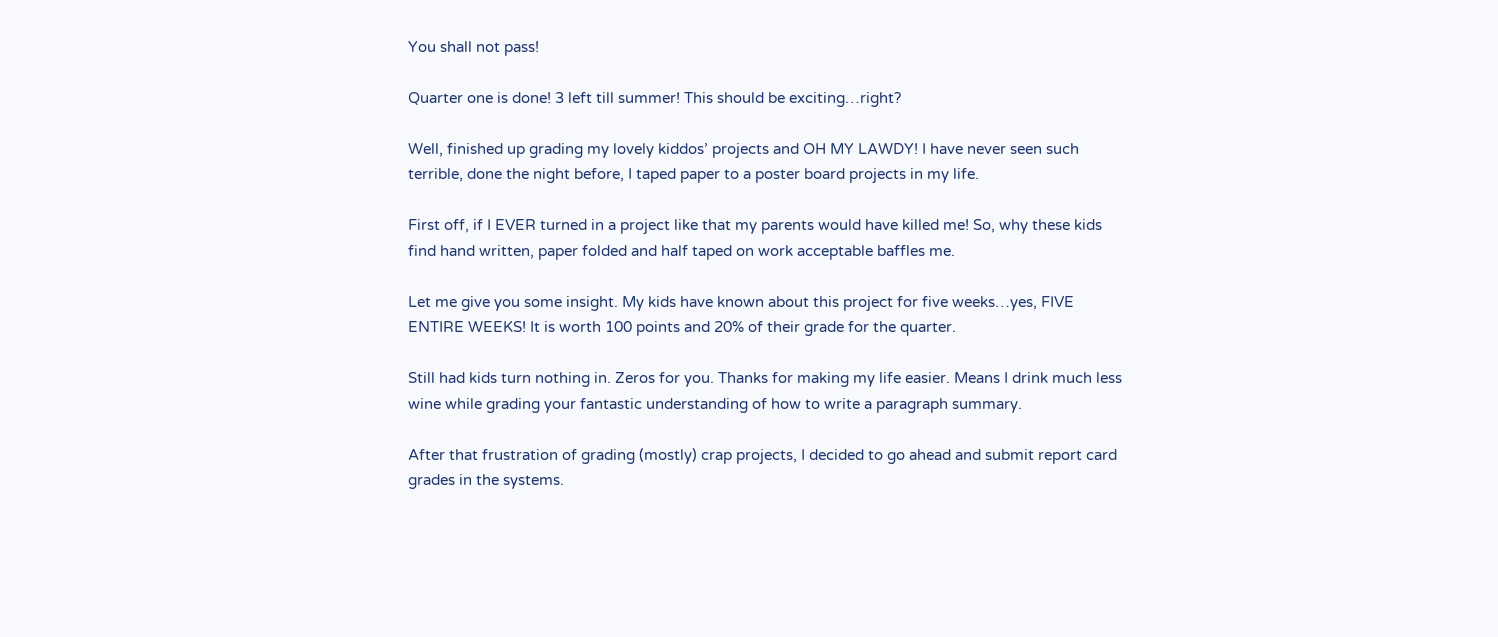You shall not pass!

Quarter one is done! 3 left till summer! This should be exciting…right?

Well, finished up grading my lovely kiddos’ projects and OH MY LAWDY! I have never seen such terrible, done the night before, I taped paper to a poster board projects in my life.

First off, if I EVER turned in a project like that my parents would have killed me! So, why these kids find hand written, paper folded and half taped on work acceptable baffles me.

Let me give you some insight. My kids have known about this project for five weeks…yes, FIVE ENTIRE WEEKS! It is worth 100 points and 20% of their grade for the quarter.

Still had kids turn nothing in. Zeros for you. Thanks for making my life easier. Means I drink much less wine while grading your fantastic understanding of how to write a paragraph summary.

After that frustration of grading (mostly) crap projects, I decided to go ahead and submit report card grades in the systems.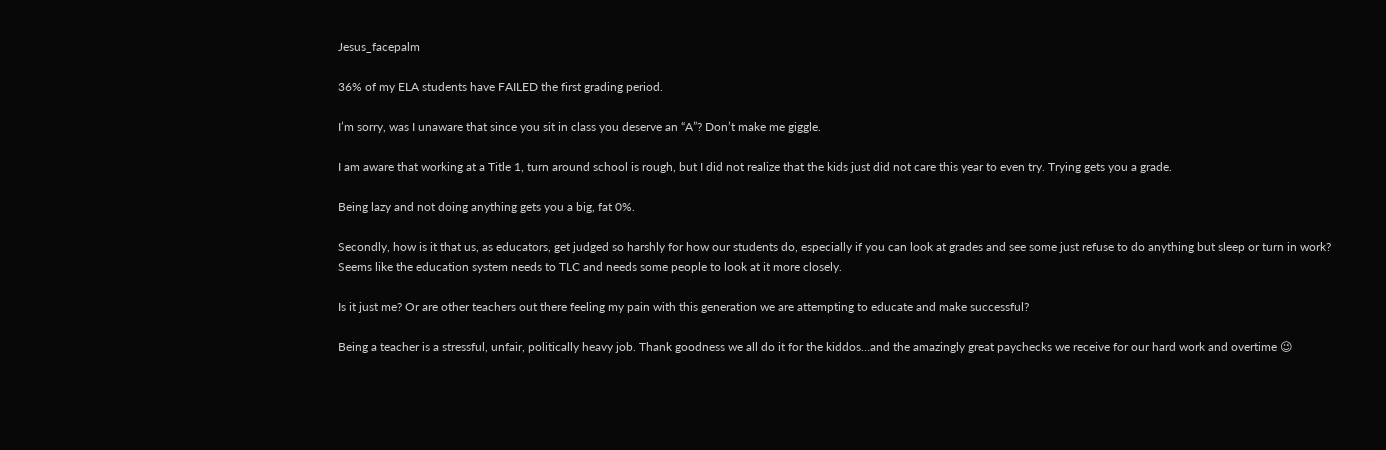Jesus_facepalm

36% of my ELA students have FAILED the first grading period.

I’m sorry, was I unaware that since you sit in class you deserve an “A”? Don’t make me giggle.

I am aware that working at a Title 1, turn around school is rough, but I did not realize that the kids just did not care this year to even try. Trying gets you a grade.

Being lazy and not doing anything gets you a big, fat 0%.

Secondly, how is it that us, as educators, get judged so harshly for how our students do, especially if you can look at grades and see some just refuse to do anything but sleep or turn in work? Seems like the education system needs to TLC and needs some people to look at it more closely.

Is it just me? Or are other teachers out there feeling my pain with this generation we are attempting to educate and make successful?

Being a teacher is a stressful, unfair, politically heavy job. Thank goodness we all do it for the kiddos…and the amazingly great paychecks we receive for our hard work and overtime 😉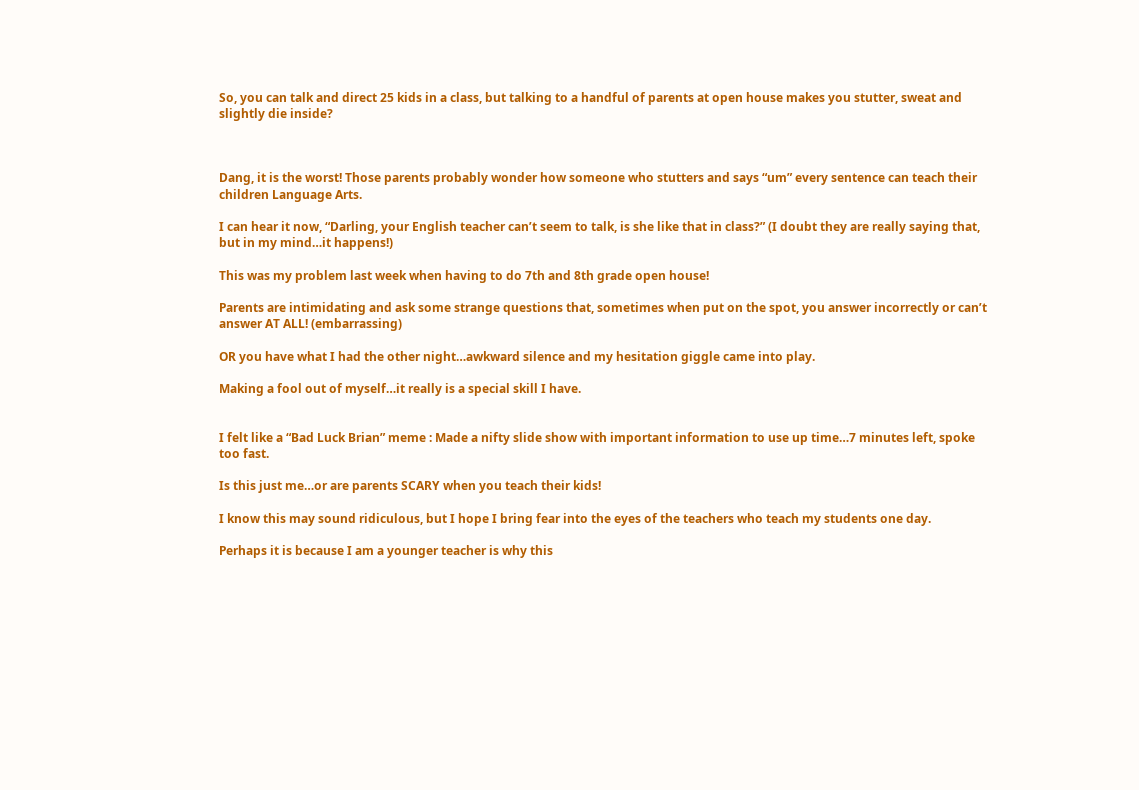So, you can talk and direct 25 kids in a class, but talking to a handful of parents at open house makes you stutter, sweat and slightly die inside?



Dang, it is the worst! Those parents probably wonder how someone who stutters and says “um” every sentence can teach their children Language Arts.

I can hear it now, “Darling, your English teacher can’t seem to talk, is she like that in class?” (I doubt they are really saying that, but in my mind…it happens!)

This was my problem last week when having to do 7th and 8th grade open house!

Parents are intimidating and ask some strange questions that, sometimes when put on the spot, you answer incorrectly or can’t answer AT ALL! (embarrassing)

OR you have what I had the other night…awkward silence and my hesitation giggle came into play.

Making a fool out of myself…it really is a special skill I have.


I felt like a “Bad Luck Brian” meme : Made a nifty slide show with important information to use up time…7 minutes left, spoke too fast.

Is this just me…or are parents SCARY when you teach their kids!

I know this may sound ridiculous, but I hope I bring fear into the eyes of the teachers who teach my students one day.

Perhaps it is because I am a younger teacher is why this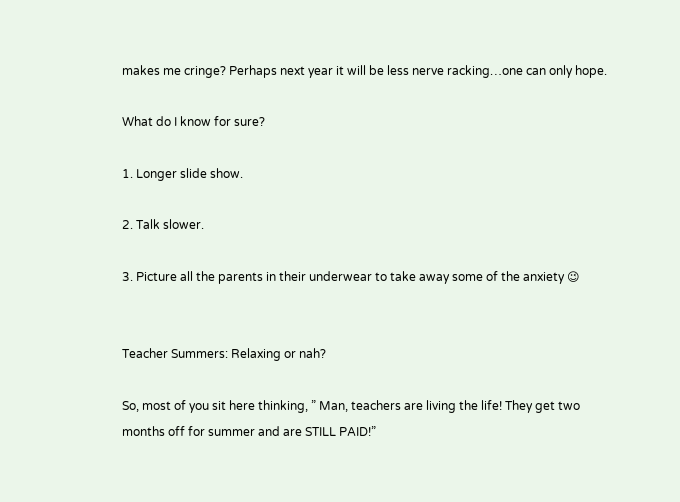makes me cringe? Perhaps next year it will be less nerve racking…one can only hope.

What do I know for sure?

1. Longer slide show.

2. Talk slower.

3. Picture all the parents in their underwear to take away some of the anxiety 😉


Teacher Summers: Relaxing or nah?

So, most of you sit here thinking, ” Man, teachers are living the life! They get two months off for summer and are STILL PAID!”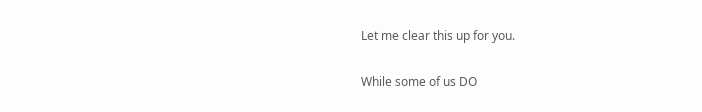Let me clear this up for you.

While some of us DO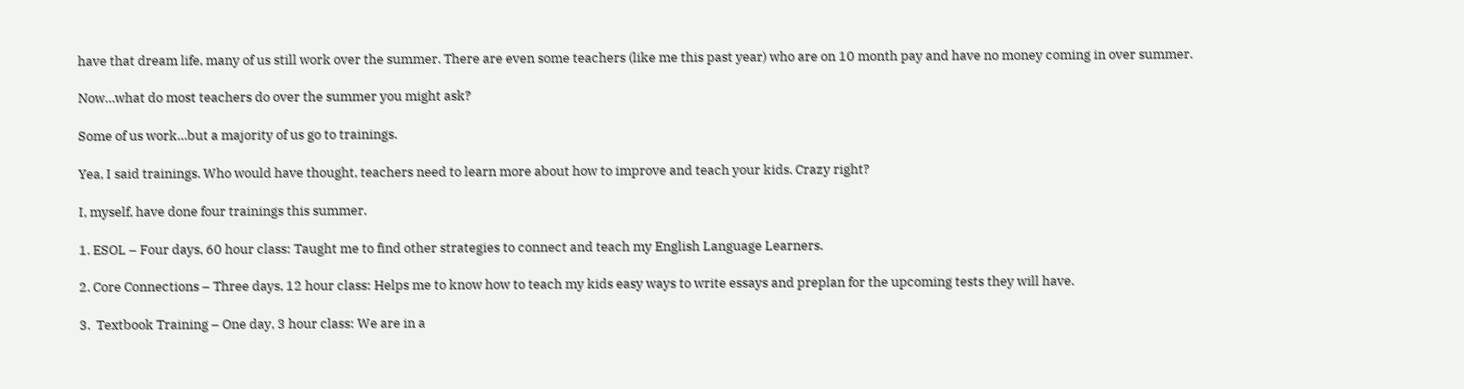have that dream life, many of us still work over the summer. There are even some teachers (like me this past year) who are on 10 month pay and have no money coming in over summer.

Now…what do most teachers do over the summer you might ask?

Some of us work…but a majority of us go to trainings.

Yea, I said trainings. Who would have thought, teachers need to learn more about how to improve and teach your kids. Crazy right?

I, myself, have done four trainings this summer.

1. ESOL – Four days, 60 hour class: Taught me to find other strategies to connect and teach my English Language Learners.

2. Core Connections – Three days, 12 hour class: Helps me to know how to teach my kids easy ways to write essays and preplan for the upcoming tests they will have.

3.  Textbook Training – One day, 3 hour class: We are in a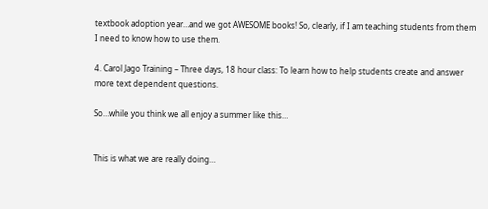textbook adoption year…and we got AWESOME books! So, clearly, if I am teaching students from them I need to know how to use them.

4. Carol Jago Training – Three days, 18 hour class: To learn how to help students create and answer more text dependent questions.

So…while you think we all enjoy a summer like this…


This is what we are really doing…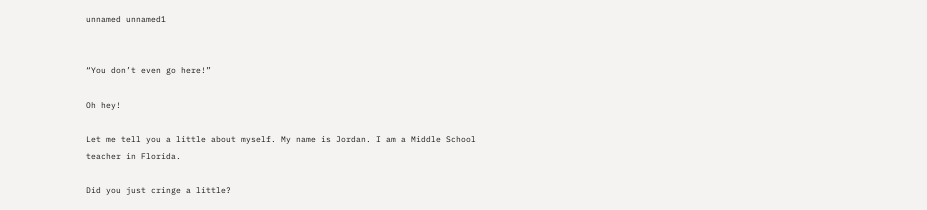unnamed unnamed1


“You don’t even go here!”

Oh hey!

Let me tell you a little about myself. My name is Jordan. I am a Middle School teacher in Florida.

Did you just cringe a little?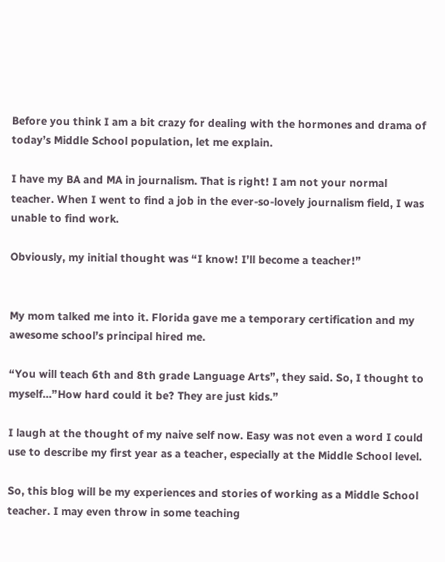Before you think I am a bit crazy for dealing with the hormones and drama of today’s Middle School population, let me explain.

I have my BA and MA in journalism. That is right! I am not your normal teacher. When I went to find a job in the ever-so-lovely journalism field, I was unable to find work.

Obviously, my initial thought was “I know! I’ll become a teacher!”


My mom talked me into it. Florida gave me a temporary certification and my awesome school’s principal hired me.

“You will teach 6th and 8th grade Language Arts”, they said. So, I thought to myself…”How hard could it be? They are just kids.”

I laugh at the thought of my naive self now. Easy was not even a word I could use to describe my first year as a teacher, especially at the Middle School level.

So, this blog will be my experiences and stories of working as a Middle School teacher. I may even throw in some teaching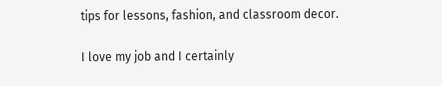tips for lessons, fashion, and classroom decor.

I love my job and I certainly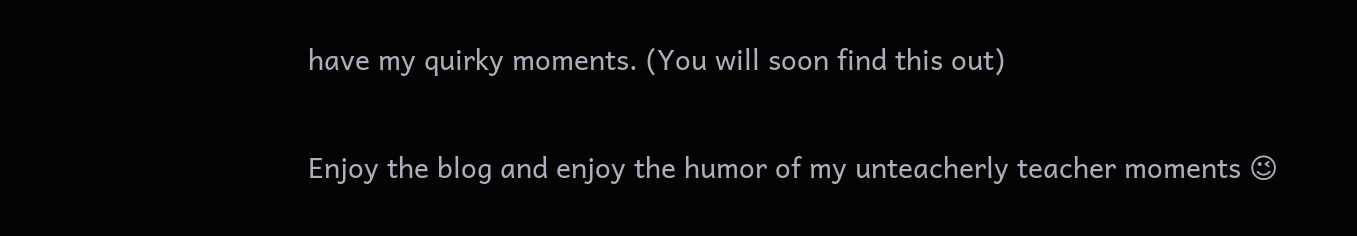have my quirky moments. (You will soon find this out)

Enjoy the blog and enjoy the humor of my unteacherly teacher moments 😉